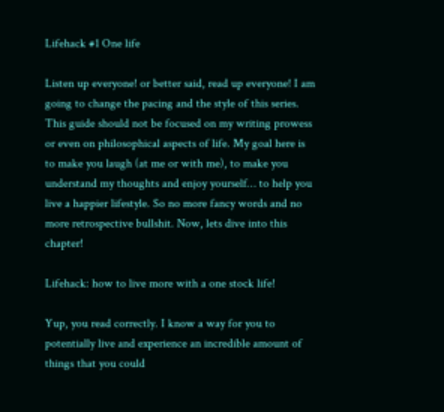Lifehack #1 One life

Listen up everyone! or better said, read up everyone! I am going to change the pacing and the style of this series. This guide should not be focused on my writing prowess or even on philosophical aspects of life. My goal here is to make you laugh (at me or with me), to make you understand my thoughts and enjoy yourself… to help you live a happier lifestyle. So no more fancy words and no more retrospective bullshit. Now, lets dive into this chapter!

Lifehack: how to live more with a one stock life!

Yup, you read correctly. I know a way for you to potentially live and experience an incredible amount of things that you could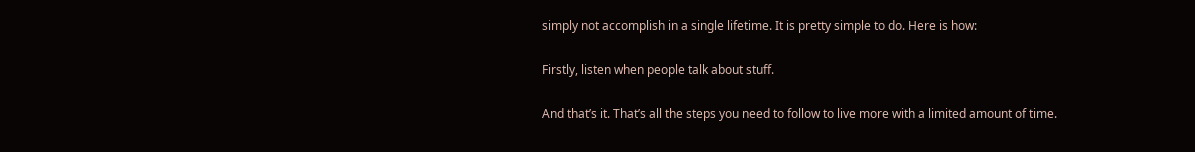simply not accomplish in a single lifetime. It is pretty simple to do. Here is how:

Firstly, listen when people talk about stuff.

And that’s it. That’s all the steps you need to follow to live more with a limited amount of time.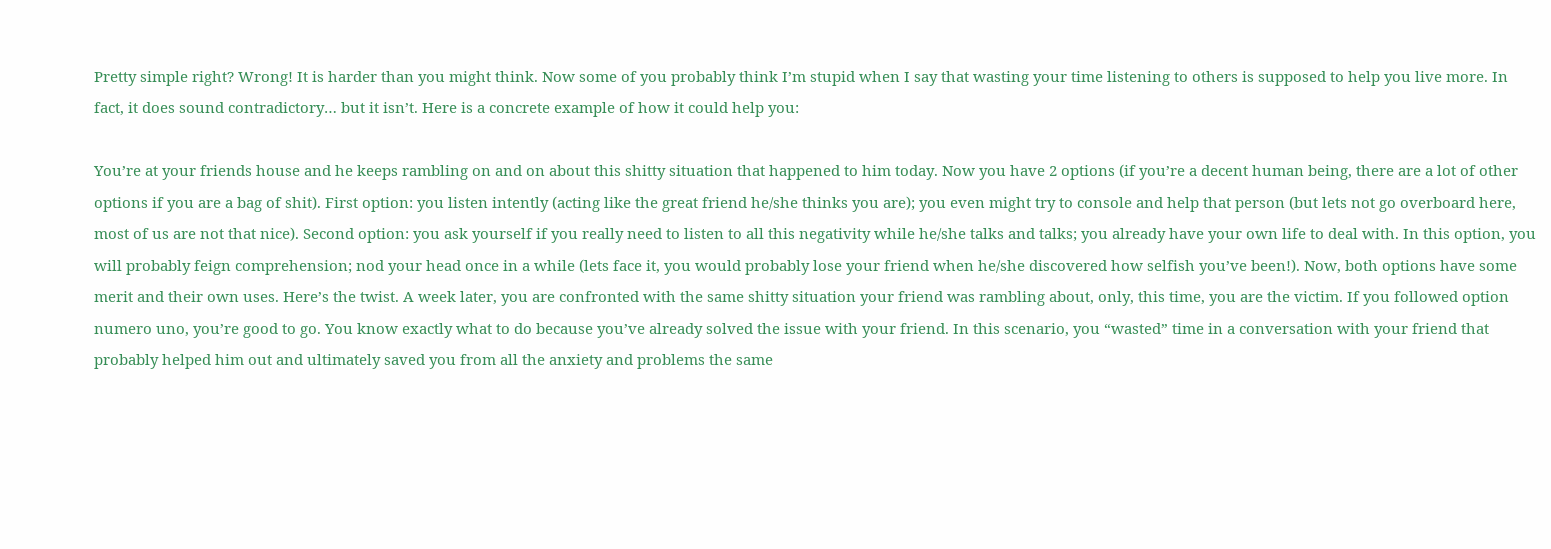Pretty simple right? Wrong! It is harder than you might think. Now some of you probably think I’m stupid when I say that wasting your time listening to others is supposed to help you live more. In fact, it does sound contradictory… but it isn’t. Here is a concrete example of how it could help you:

You’re at your friends house and he keeps rambling on and on about this shitty situation that happened to him today. Now you have 2 options (if you’re a decent human being, there are a lot of other options if you are a bag of shit). First option: you listen intently (acting like the great friend he/she thinks you are); you even might try to console and help that person (but lets not go overboard here, most of us are not that nice). Second option: you ask yourself if you really need to listen to all this negativity while he/she talks and talks; you already have your own life to deal with. In this option, you will probably feign comprehension; nod your head once in a while (lets face it, you would probably lose your friend when he/she discovered how selfish you’ve been!). Now, both options have some merit and their own uses. Here’s the twist. A week later, you are confronted with the same shitty situation your friend was rambling about, only, this time, you are the victim. If you followed option numero uno, you’re good to go. You know exactly what to do because you’ve already solved the issue with your friend. In this scenario, you “wasted” time in a conversation with your friend that probably helped him out and ultimately saved you from all the anxiety and problems the same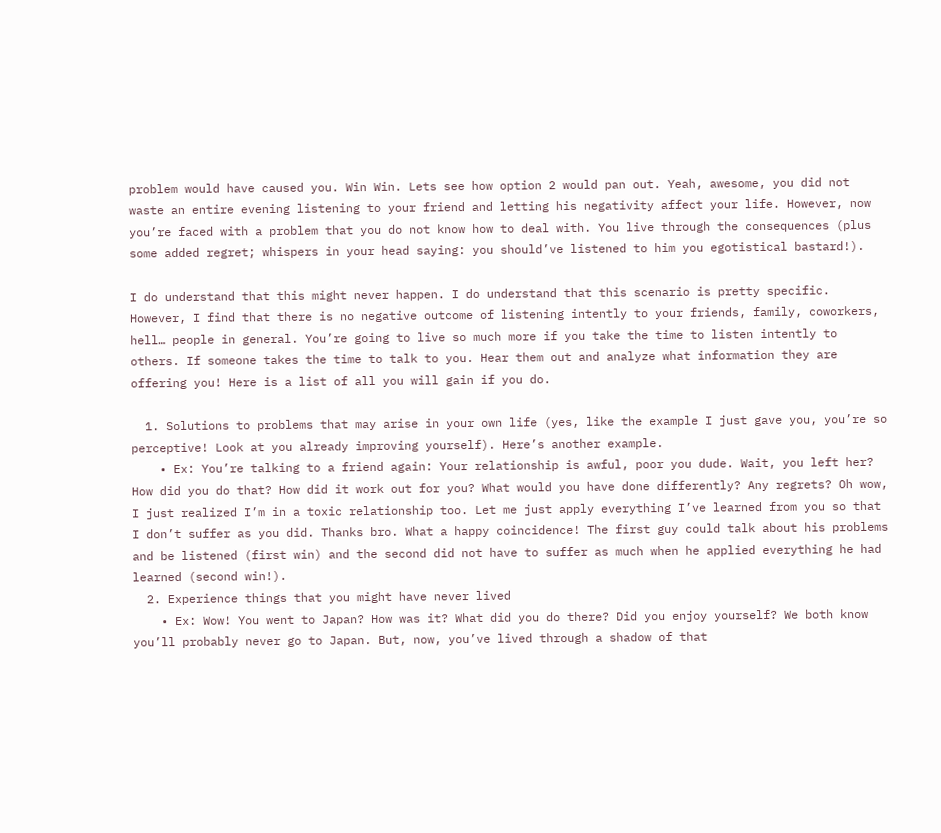problem would have caused you. Win Win. Lets see how option 2 would pan out. Yeah, awesome, you did not waste an entire evening listening to your friend and letting his negativity affect your life. However, now you’re faced with a problem that you do not know how to deal with. You live through the consequences (plus some added regret; whispers in your head saying: you should’ve listened to him you egotistical bastard!).

I do understand that this might never happen. I do understand that this scenario is pretty specific. However, I find that there is no negative outcome of listening intently to your friends, family, coworkers, hell… people in general. You’re going to live so much more if you take the time to listen intently to others. If someone takes the time to talk to you. Hear them out and analyze what information they are offering you! Here is a list of all you will gain if you do.

  1. Solutions to problems that may arise in your own life (yes, like the example I just gave you, you’re so perceptive! Look at you already improving yourself). Here’s another example.
    • Ex: You’re talking to a friend again: Your relationship is awful, poor you dude. Wait, you left her? How did you do that? How did it work out for you? What would you have done differently? Any regrets? Oh wow, I just realized I’m in a toxic relationship too. Let me just apply everything I’ve learned from you so that I don’t suffer as you did. Thanks bro. What a happy coincidence! The first guy could talk about his problems and be listened (first win) and the second did not have to suffer as much when he applied everything he had learned (second win!).
  2. Experience things that you might have never lived
    • Ex: Wow! You went to Japan? How was it? What did you do there? Did you enjoy yourself? We both know you’ll probably never go to Japan. But, now, you’ve lived through a shadow of that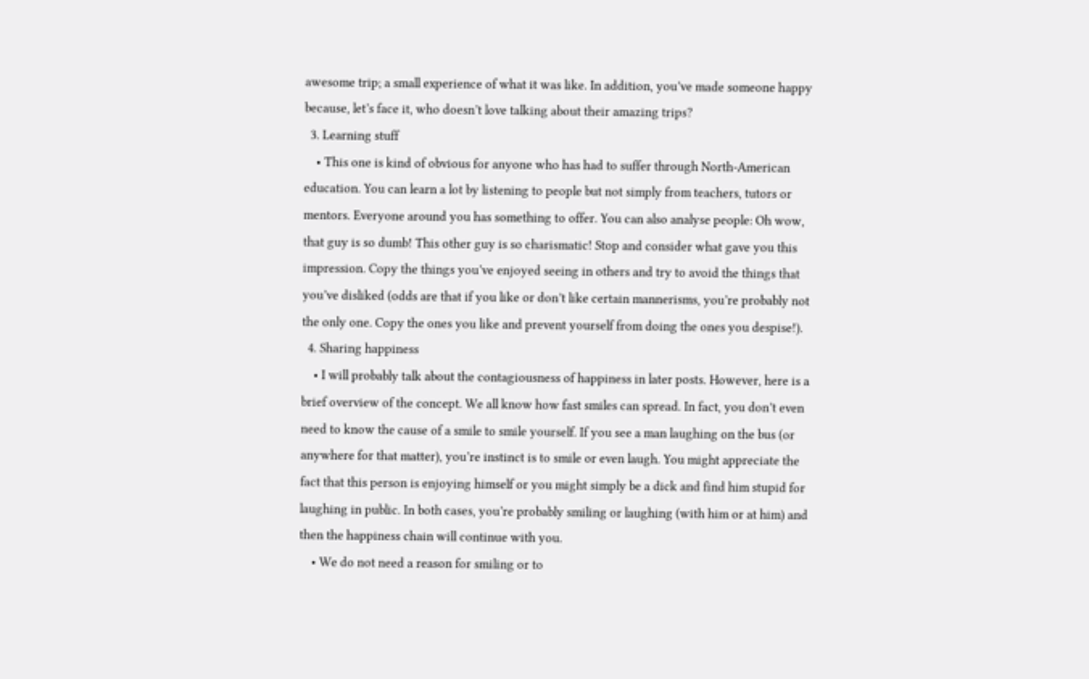awesome trip; a small experience of what it was like. In addition, you’ve made someone happy because, let’s face it, who doesn’t love talking about their amazing trips?
  3. Learning stuff
    • This one is kind of obvious for anyone who has had to suffer through North-American education. You can learn a lot by listening to people but not simply from teachers, tutors or mentors. Everyone around you has something to offer. You can also analyse people: Oh wow, that guy is so dumb! This other guy is so charismatic! Stop and consider what gave you this impression. Copy the things you’ve enjoyed seeing in others and try to avoid the things that you’ve disliked (odds are that if you like or don’t like certain mannerisms, you’re probably not the only one. Copy the ones you like and prevent yourself from doing the ones you despise!).
  4. Sharing happiness
    • I will probably talk about the contagiousness of happiness in later posts. However, here is a brief overview of the concept. We all know how fast smiles can spread. In fact, you don’t even need to know the cause of a smile to smile yourself. If you see a man laughing on the bus (or anywhere for that matter), you’re instinct is to smile or even laugh. You might appreciate the fact that this person is enjoying himself or you might simply be a dick and find him stupid for laughing in public. In both cases, you’re probably smiling or laughing (with him or at him) and then the happiness chain will continue with you.
    • We do not need a reason for smiling or to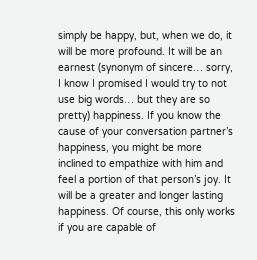simply be happy, but, when we do, it will be more profound. It will be an earnest (synonym of sincere… sorry, I know I promised I would try to not use big words… but they are so pretty) happiness. If you know the cause of your conversation partner’s happiness, you might be more inclined to empathize with him and feel a portion of that person’s joy. It will be a greater and longer lasting happiness. Of course, this only works if you are capable of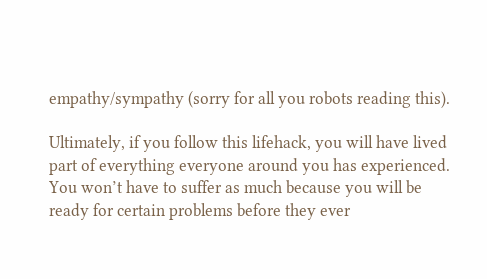empathy/sympathy (sorry for all you robots reading this).

Ultimately, if you follow this lifehack, you will have lived part of everything everyone around you has experienced. You won’t have to suffer as much because you will be ready for certain problems before they ever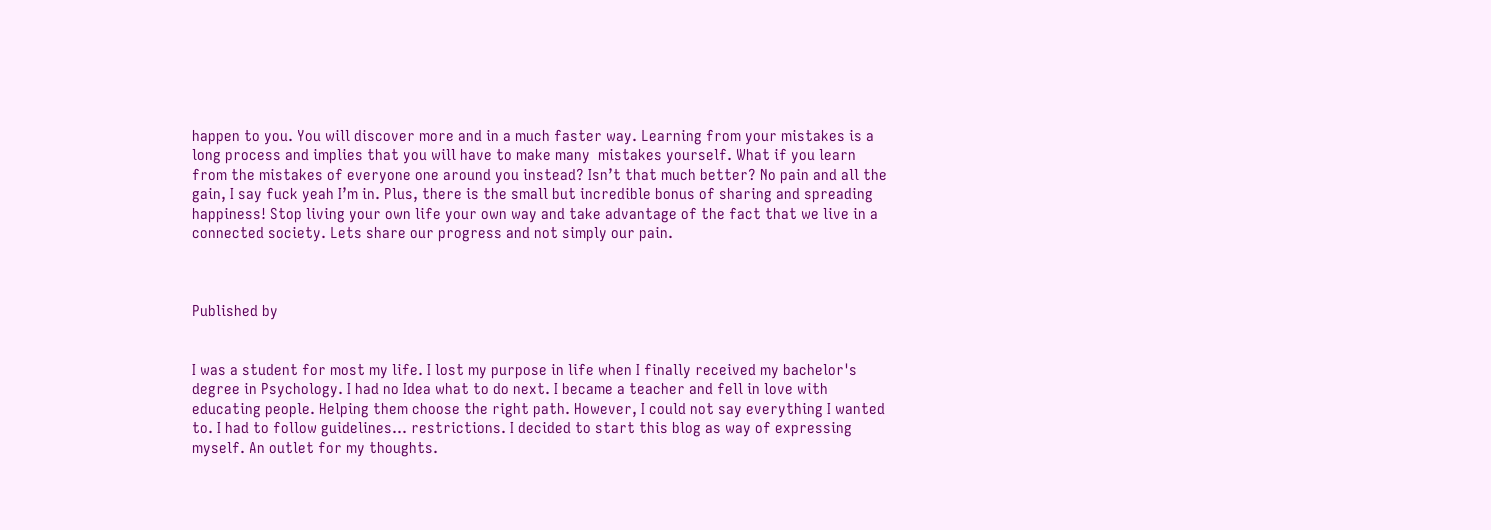happen to you. You will discover more and in a much faster way. Learning from your mistakes is a long process and implies that you will have to make many  mistakes yourself. What if you learn from the mistakes of everyone one around you instead? Isn’t that much better? No pain and all the gain, I say fuck yeah I’m in. Plus, there is the small but incredible bonus of sharing and spreading happiness! Stop living your own life your own way and take advantage of the fact that we live in a connected society. Lets share our progress and not simply our pain.



Published by


I was a student for most my life. I lost my purpose in life when I finally received my bachelor's degree in Psychology. I had no Idea what to do next. I became a teacher and fell in love with educating people. Helping them choose the right path. However, I could not say everything I wanted to. I had to follow guidelines... restrictions. I decided to start this blog as way of expressing myself. An outlet for my thoughts.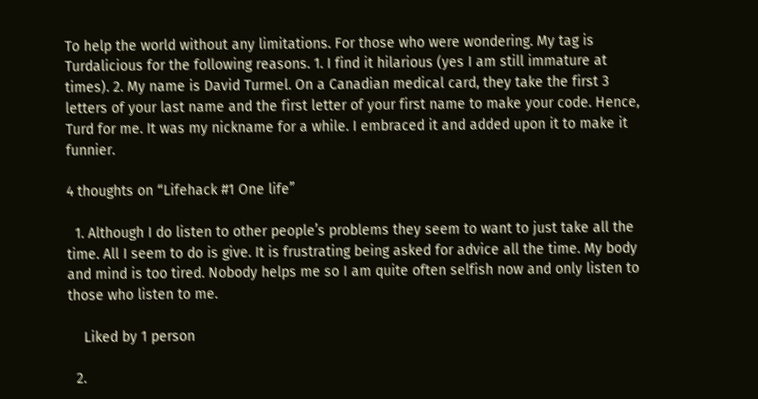To help the world without any limitations. For those who were wondering. My tag is Turdalicious for the following reasons. 1. I find it hilarious (yes I am still immature at times). 2. My name is David Turmel. On a Canadian medical card, they take the first 3 letters of your last name and the first letter of your first name to make your code. Hence, Turd for me. It was my nickname for a while. I embraced it and added upon it to make it funnier.

4 thoughts on “Lifehack #1 One life”

  1. Although I do listen to other people’s problems they seem to want to just take all the time. All I seem to do is give. It is frustrating being asked for advice all the time. My body and mind is too tired. Nobody helps me so I am quite often selfish now and only listen to those who listen to me.

    Liked by 1 person

  2.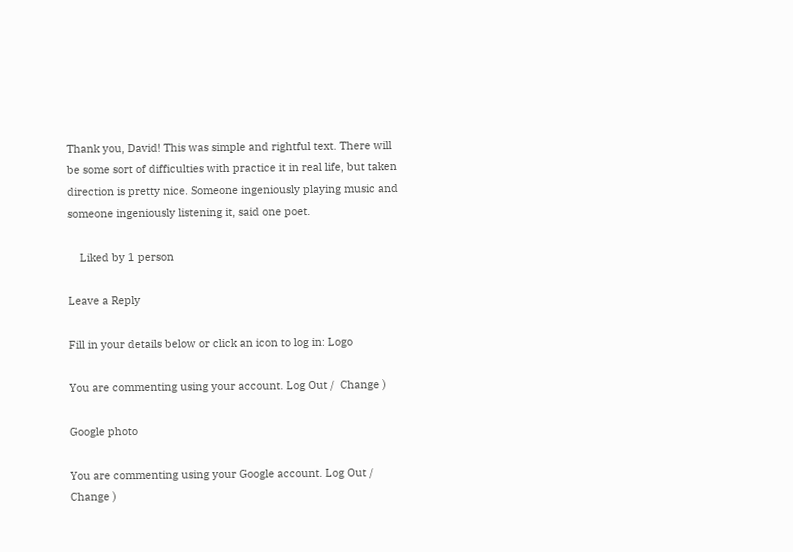Thank you, David! This was simple and rightful text. There will be some sort of difficulties with practice it in real life, but taken direction is pretty nice. Someone ingeniously playing music and someone ingeniously listening it, said one poet.

    Liked by 1 person

Leave a Reply

Fill in your details below or click an icon to log in: Logo

You are commenting using your account. Log Out /  Change )

Google photo

You are commenting using your Google account. Log Out /  Change )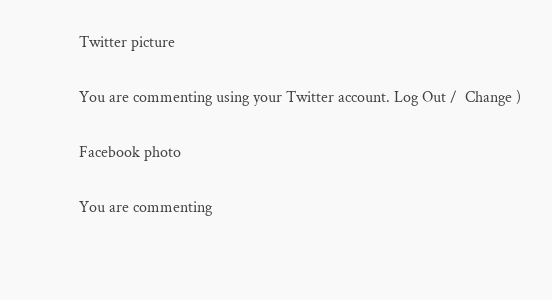Twitter picture

You are commenting using your Twitter account. Log Out /  Change )

Facebook photo

You are commenting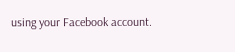using your Facebook account.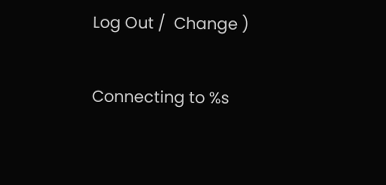Log Out /  Change )

Connecting to %s